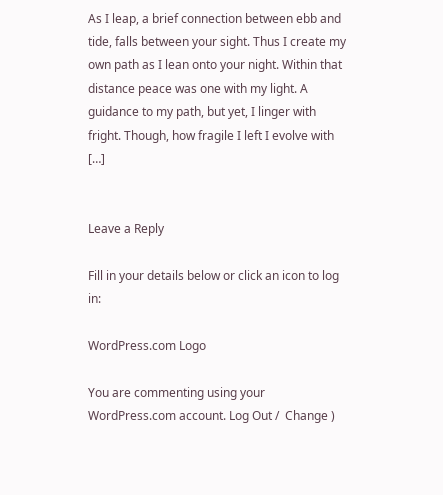As I leap, a brief connection between ebb and tide, falls between your sight. Thus I create my own path as I lean onto your night. Within that distance peace was one with my light. A guidance to my path, but yet, I linger with fright. Though, how fragile I left I evolve with […]


Leave a Reply

Fill in your details below or click an icon to log in:

WordPress.com Logo

You are commenting using your WordPress.com account. Log Out /  Change )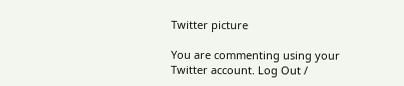Twitter picture

You are commenting using your Twitter account. Log Out /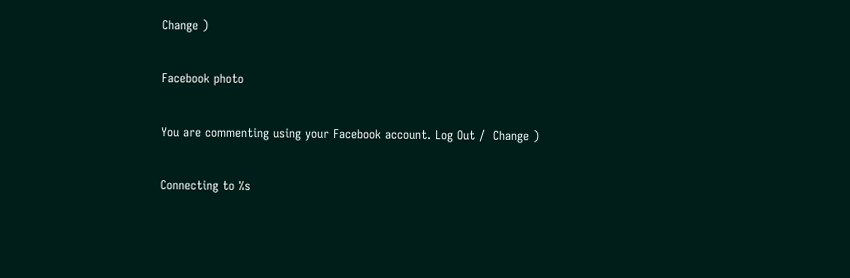Change )

Facebook photo

You are commenting using your Facebook account. Log Out /  Change )

Connecting to %s